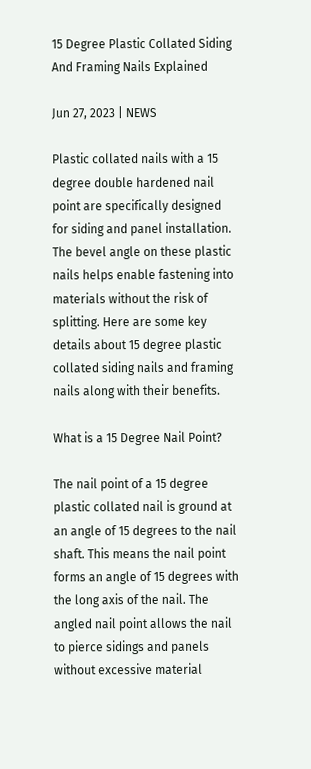15 Degree Plastic Collated Siding And Framing Nails Explained

Jun 27, 2023 | NEWS

Plastic collated nails with a 15 degree double hardened nail point are specifically designed for siding and panel installation. The bevel angle on these plastic nails helps enable fastening into materials without the risk of splitting. Here are some key details about 15 degree plastic collated siding nails and framing nails along with their benefits.

What is a 15 Degree Nail Point?

The nail point of a 15 degree plastic collated nail is ground at an angle of 15 degrees to the nail shaft. This means the nail point forms an angle of 15 degrees with the long axis of the nail. The angled nail point allows the nail to pierce sidings and panels without excessive material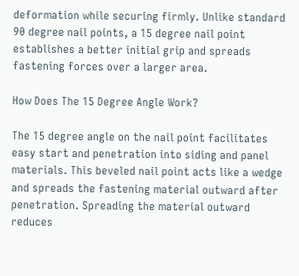deformation while securing firmly. Unlike standard 90 degree nail points, a 15 degree nail point establishes a better initial grip and spreads fastening forces over a larger area.

How Does The 15 Degree Angle Work?

The 15 degree angle on the nail point facilitates easy start and penetration into siding and panel materials. This beveled nail point acts like a wedge and spreads the fastening material outward after penetration. Spreading the material outward reduces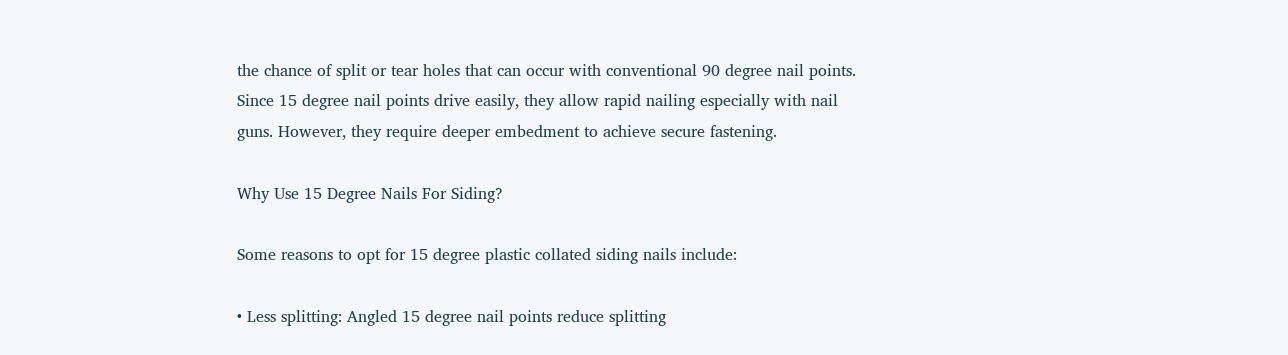the chance of split or tear holes that can occur with conventional 90 degree nail points. Since 15 degree nail points drive easily, they allow rapid nailing especially with nail guns. However, they require deeper embedment to achieve secure fastening.

Why Use 15 Degree Nails For Siding?

Some reasons to opt for 15 degree plastic collated siding nails include:

• Less splitting: Angled 15 degree nail points reduce splitting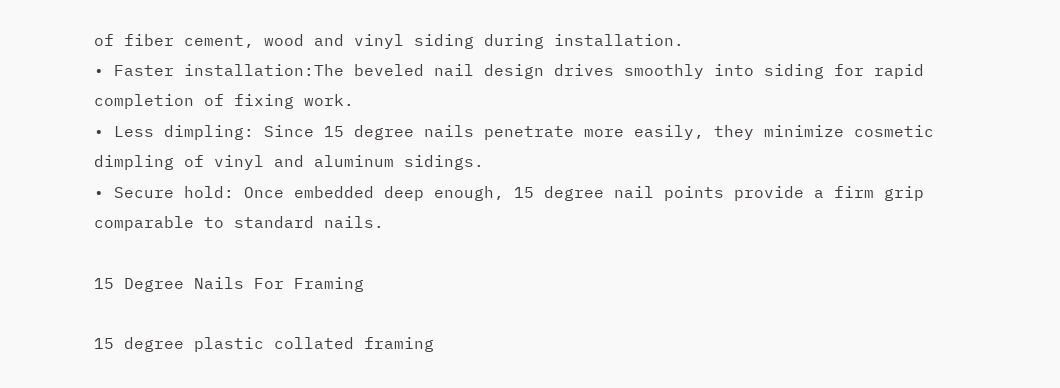of fiber cement, wood and vinyl siding during installation.
• Faster installation:The beveled nail design drives smoothly into siding for rapid completion of fixing work.
• Less dimpling: Since 15 degree nails penetrate more easily, they minimize cosmetic dimpling of vinyl and aluminum sidings.
• Secure hold: Once embedded deep enough, 15 degree nail points provide a firm grip comparable to standard nails.

15 Degree Nails For Framing

15 degree plastic collated framing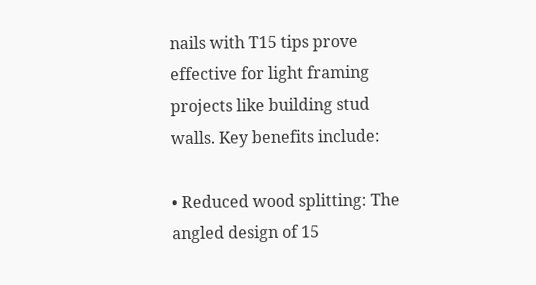nails with T15 tips prove effective for light framing projects like building stud walls. Key benefits include:

• Reduced wood splitting: The angled design of 15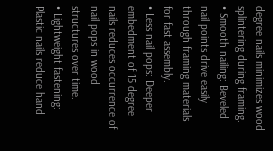degree nails minimizes wood splintering during framing.
• Smooth nailing: Beveled nail points drive easily through framing materials for fast assembly.
• Less nail pops: Deeper embedment of 15 degree nails reduces occurrence of nail pops in wood structures over time.
• Lightweight fastening: Plastic nails reduce hand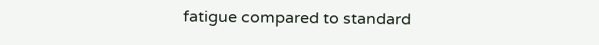fatigue compared to standard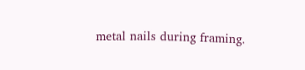metal nails during framing.